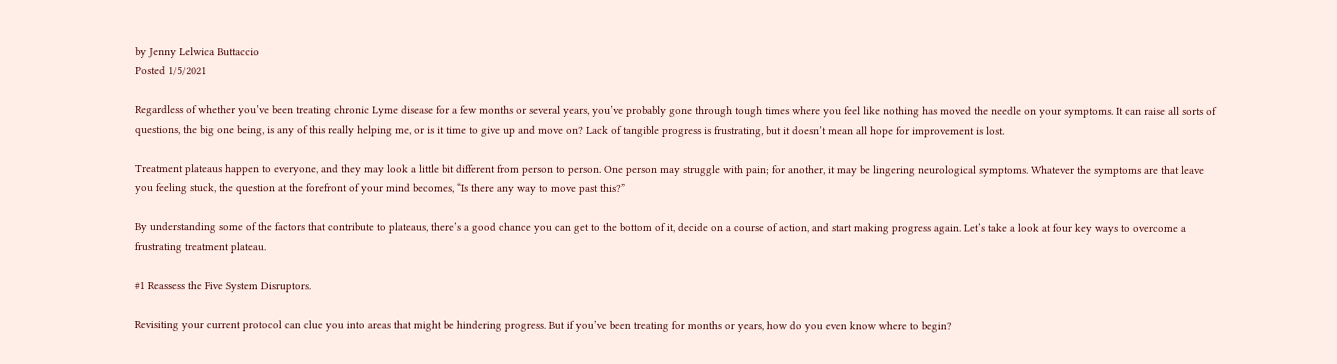by Jenny Lelwica Buttaccio
Posted 1/5/2021

Regardless of whether you’ve been treating chronic Lyme disease for a few months or several years, you’ve probably gone through tough times where you feel like nothing has moved the needle on your symptoms. It can raise all sorts of questions, the big one being, is any of this really helping me, or is it time to give up and move on? Lack of tangible progress is frustrating, but it doesn’t mean all hope for improvement is lost.

Treatment plateaus happen to everyone, and they may look a little bit different from person to person. One person may struggle with pain; for another, it may be lingering neurological symptoms. Whatever the symptoms are that leave you feeling stuck, the question at the forefront of your mind becomes, “Is there any way to move past this?”

By understanding some of the factors that contribute to plateaus, there’s a good chance you can get to the bottom of it, decide on a course of action, and start making progress again. Let’s take a look at four key ways to overcome a frustrating treatment plateau.

#1 Reassess the Five System Disruptors.

Revisiting your current protocol can clue you into areas that might be hindering progress. But if you’ve been treating for months or years, how do you even know where to begin?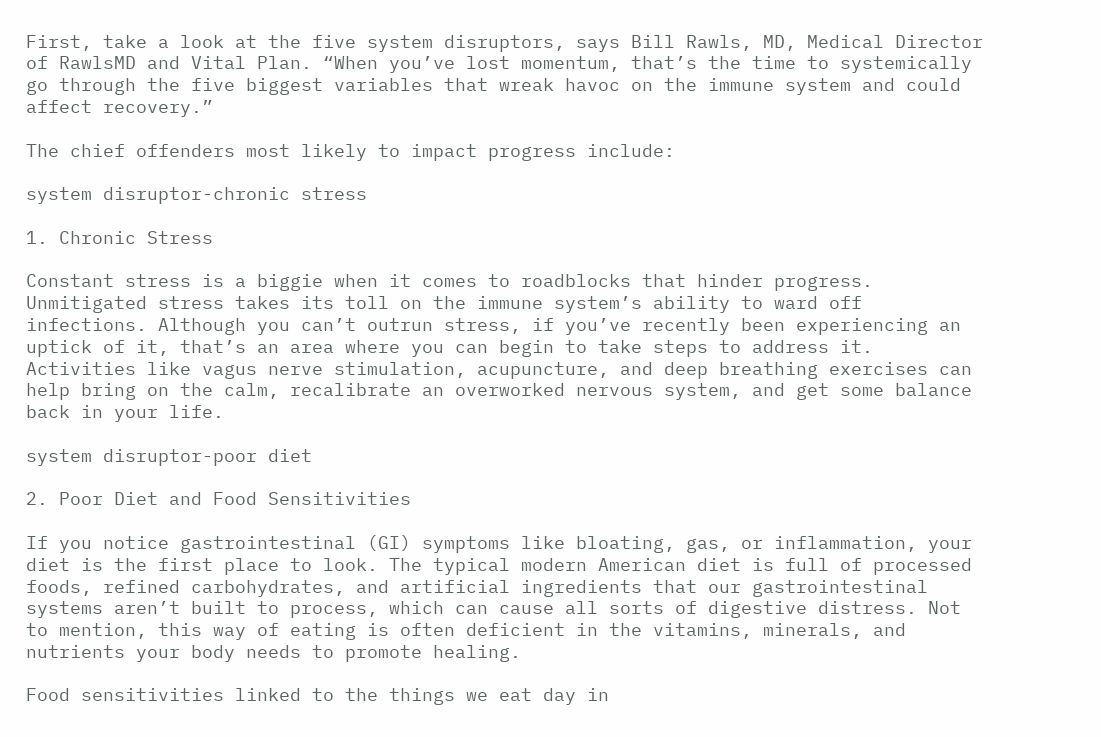First, take a look at the five system disruptors, says Bill Rawls, MD, Medical Director of RawlsMD and Vital Plan. “When you’ve lost momentum, that’s the time to systemically go through the five biggest variables that wreak havoc on the immune system and could affect recovery.”

The chief offenders most likely to impact progress include:

system disruptor-chronic stress

1. Chronic Stress

Constant stress is a biggie when it comes to roadblocks that hinder progress. Unmitigated stress takes its toll on the immune system’s ability to ward off infections. Although you can’t outrun stress, if you’ve recently been experiencing an uptick of it, that’s an area where you can begin to take steps to address it. Activities like vagus nerve stimulation, acupuncture, and deep breathing exercises can help bring on the calm, recalibrate an overworked nervous system, and get some balance back in your life.

system disruptor-poor diet

2. Poor Diet and Food Sensitivities

If you notice gastrointestinal (GI) symptoms like bloating, gas, or inflammation, your diet is the first place to look. The typical modern American diet is full of processed foods, refined carbohydrates, and artificial ingredients that our gastrointestinal systems aren’t built to process, which can cause all sorts of digestive distress. Not to mention, this way of eating is often deficient in the vitamins, minerals, and nutrients your body needs to promote healing.

Food sensitivities linked to the things we eat day in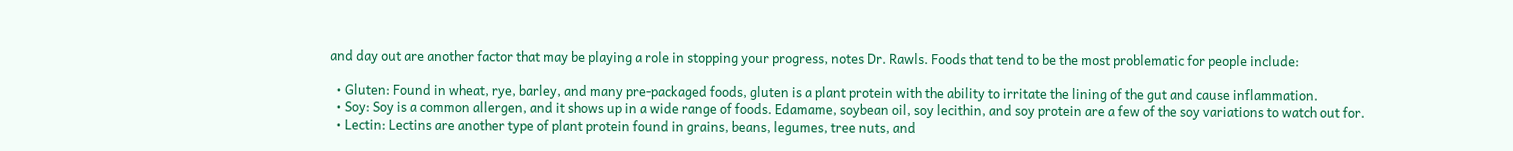and day out are another factor that may be playing a role in stopping your progress, notes Dr. Rawls. Foods that tend to be the most problematic for people include:

  • Gluten: Found in wheat, rye, barley, and many pre-packaged foods, gluten is a plant protein with the ability to irritate the lining of the gut and cause inflammation.
  • Soy: Soy is a common allergen, and it shows up in a wide range of foods. Edamame, soybean oil, soy lecithin, and soy protein are a few of the soy variations to watch out for.
  • Lectin: Lectins are another type of plant protein found in grains, beans, legumes, tree nuts, and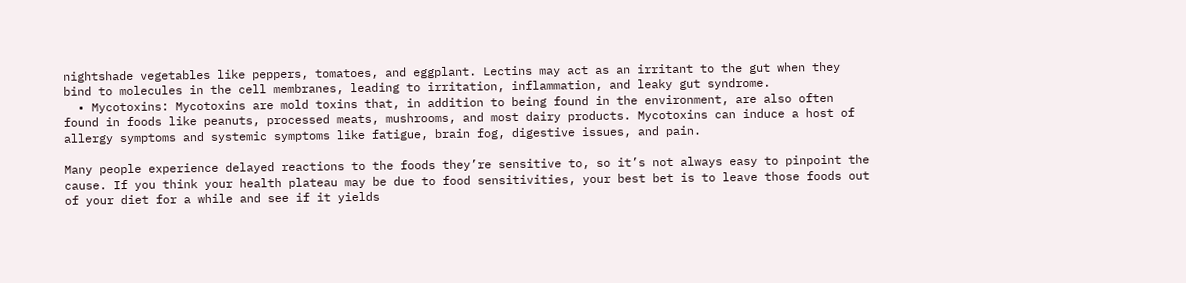nightshade vegetables like peppers, tomatoes, and eggplant. Lectins may act as an irritant to the gut when they bind to molecules in the cell membranes, leading to irritation, inflammation, and leaky gut syndrome.
  • Mycotoxins: Mycotoxins are mold toxins that, in addition to being found in the environment, are also often found in foods like peanuts, processed meats, mushrooms, and most dairy products. Mycotoxins can induce a host of allergy symptoms and systemic symptoms like fatigue, brain fog, digestive issues, and pain.

Many people experience delayed reactions to the foods they’re sensitive to, so it’s not always easy to pinpoint the cause. If you think your health plateau may be due to food sensitivities, your best bet is to leave those foods out of your diet for a while and see if it yields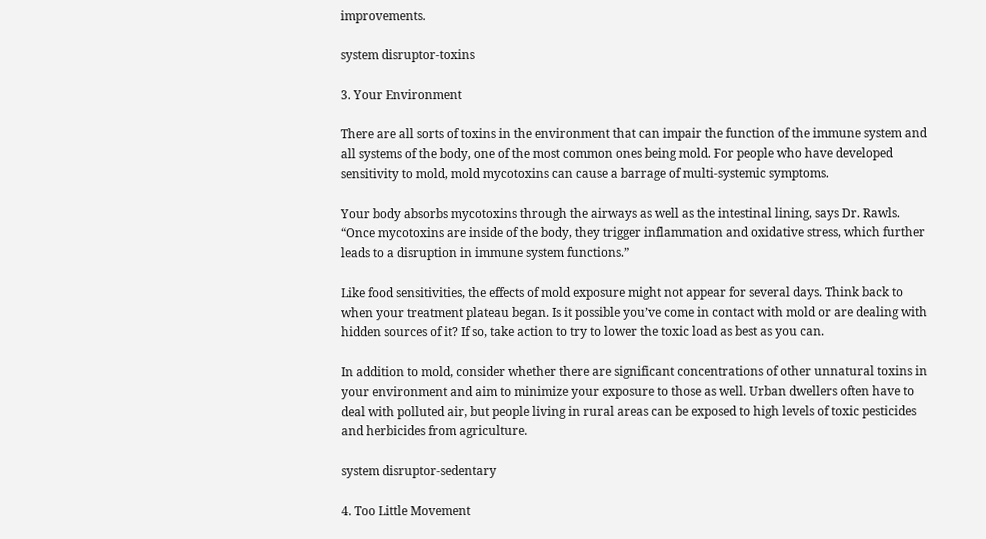improvements.

system disruptor-toxins

3. Your Environment

There are all sorts of toxins in the environment that can impair the function of the immune system and all systems of the body, one of the most common ones being mold. For people who have developed sensitivity to mold, mold mycotoxins can cause a barrage of multi-systemic symptoms.

Your body absorbs mycotoxins through the airways as well as the intestinal lining, says Dr. Rawls. “Once mycotoxins are inside of the body, they trigger inflammation and oxidative stress, which further leads to a disruption in immune system functions.”

Like food sensitivities, the effects of mold exposure might not appear for several days. Think back to when your treatment plateau began. Is it possible you’ve come in contact with mold or are dealing with hidden sources of it? If so, take action to try to lower the toxic load as best as you can.

In addition to mold, consider whether there are significant concentrations of other unnatural toxins in your environment and aim to minimize your exposure to those as well. Urban dwellers often have to deal with polluted air, but people living in rural areas can be exposed to high levels of toxic pesticides and herbicides from agriculture.

system disruptor-sedentary

4. Too Little Movement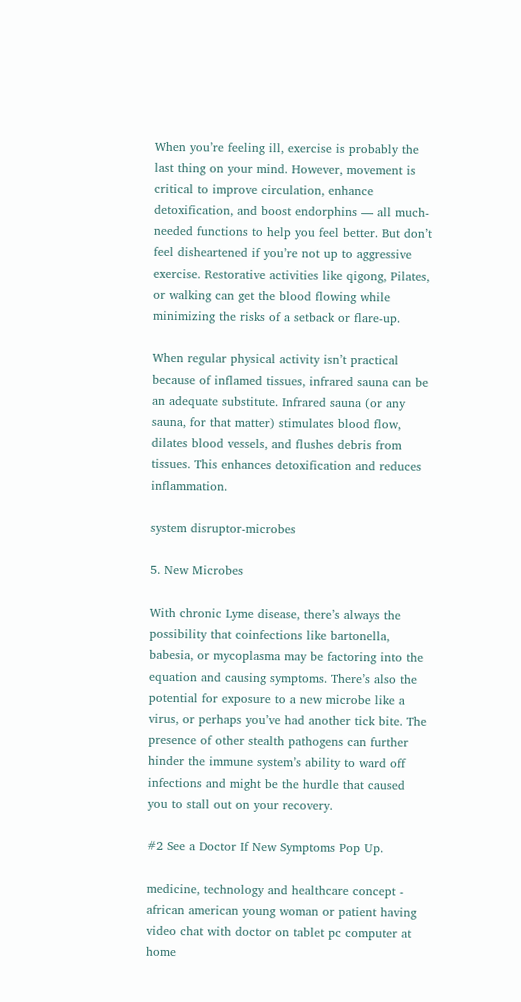When you’re feeling ill, exercise is probably the last thing on your mind. However, movement is critical to improve circulation, enhance detoxification, and boost endorphins — all much-needed functions to help you feel better. But don’t feel disheartened if you’re not up to aggressive exercise. Restorative activities like qigong, Pilates, or walking can get the blood flowing while minimizing the risks of a setback or flare-up.

When regular physical activity isn’t practical because of inflamed tissues, infrared sauna can be an adequate substitute. Infrared sauna (or any sauna, for that matter) stimulates blood flow, dilates blood vessels, and flushes debris from tissues. This enhances detoxification and reduces inflammation.

system disruptor-microbes

5. New Microbes

With chronic Lyme disease, there’s always the possibility that coinfections like bartonella, babesia, or mycoplasma may be factoring into the equation and causing symptoms. There’s also the potential for exposure to a new microbe like a virus, or perhaps you’ve had another tick bite. The presence of other stealth pathogens can further hinder the immune system’s ability to ward off infections and might be the hurdle that caused you to stall out on your recovery.

#2 See a Doctor If New Symptoms Pop Up.

medicine, technology and healthcare concept - african american young woman or patient having video chat with doctor on tablet pc computer at home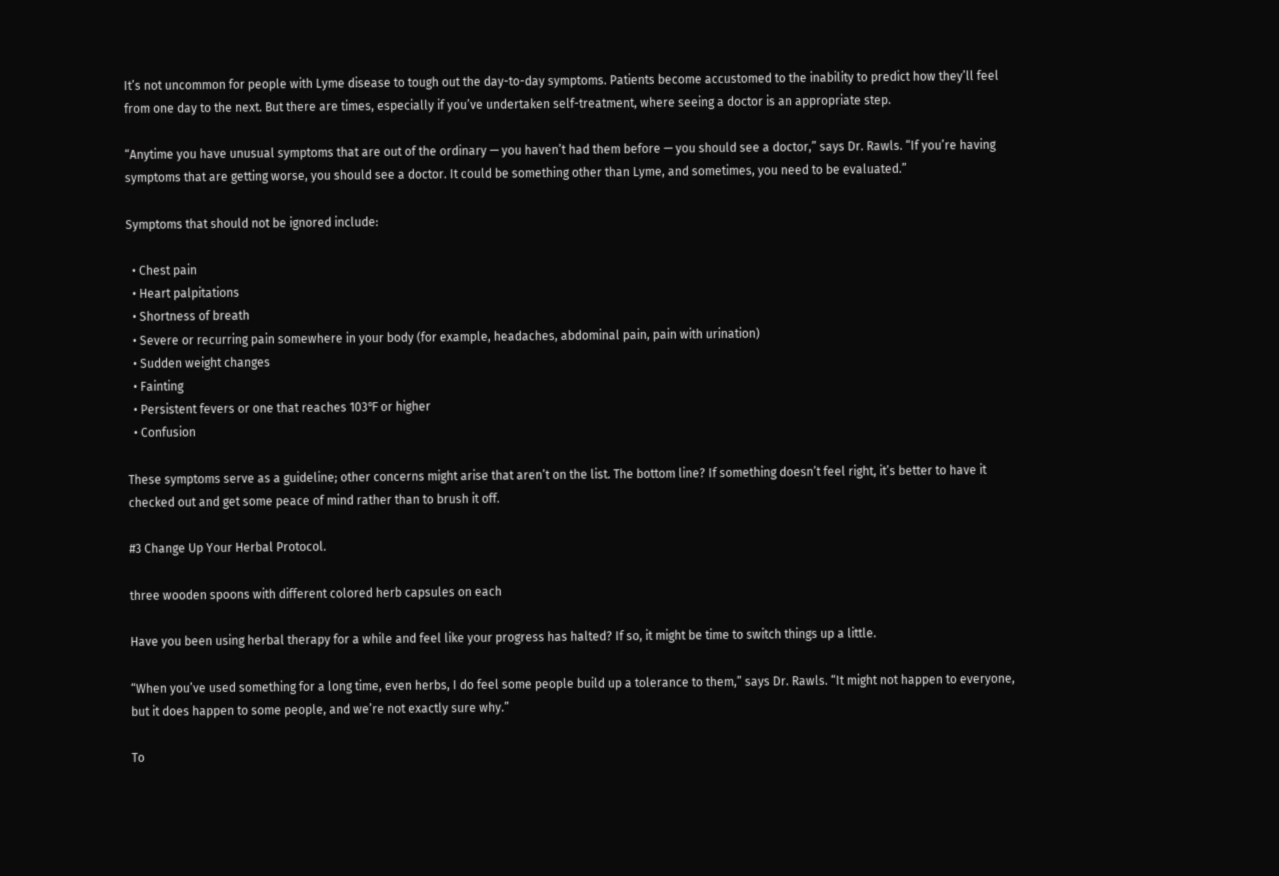It’s not uncommon for people with Lyme disease to tough out the day-to-day symptoms. Patients become accustomed to the inability to predict how they’ll feel from one day to the next. But there are times, especially if you’ve undertaken self-treatment, where seeing a doctor is an appropriate step.

“Anytime you have unusual symptoms that are out of the ordinary — you haven’t had them before — you should see a doctor,” says Dr. Rawls. “If you’re having symptoms that are getting worse, you should see a doctor. It could be something other than Lyme, and sometimes, you need to be evaluated.”

Symptoms that should not be ignored include:

  • Chest pain
  • Heart palpitations
  • Shortness of breath
  • Severe or recurring pain somewhere in your body (for example, headaches, abdominal pain, pain with urination)
  • Sudden weight changes
  • Fainting
  • Persistent fevers or one that reaches 103℉ or higher
  • Confusion

These symptoms serve as a guideline; other concerns might arise that aren’t on the list. The bottom line? If something doesn’t feel right, it’s better to have it checked out and get some peace of mind rather than to brush it off.

#3 Change Up Your Herbal Protocol.

three wooden spoons with different colored herb capsules on each

Have you been using herbal therapy for a while and feel like your progress has halted? If so, it might be time to switch things up a little.

“When you’ve used something for a long time, even herbs, I do feel some people build up a tolerance to them,” says Dr. Rawls. “It might not happen to everyone, but it does happen to some people, and we’re not exactly sure why.”

To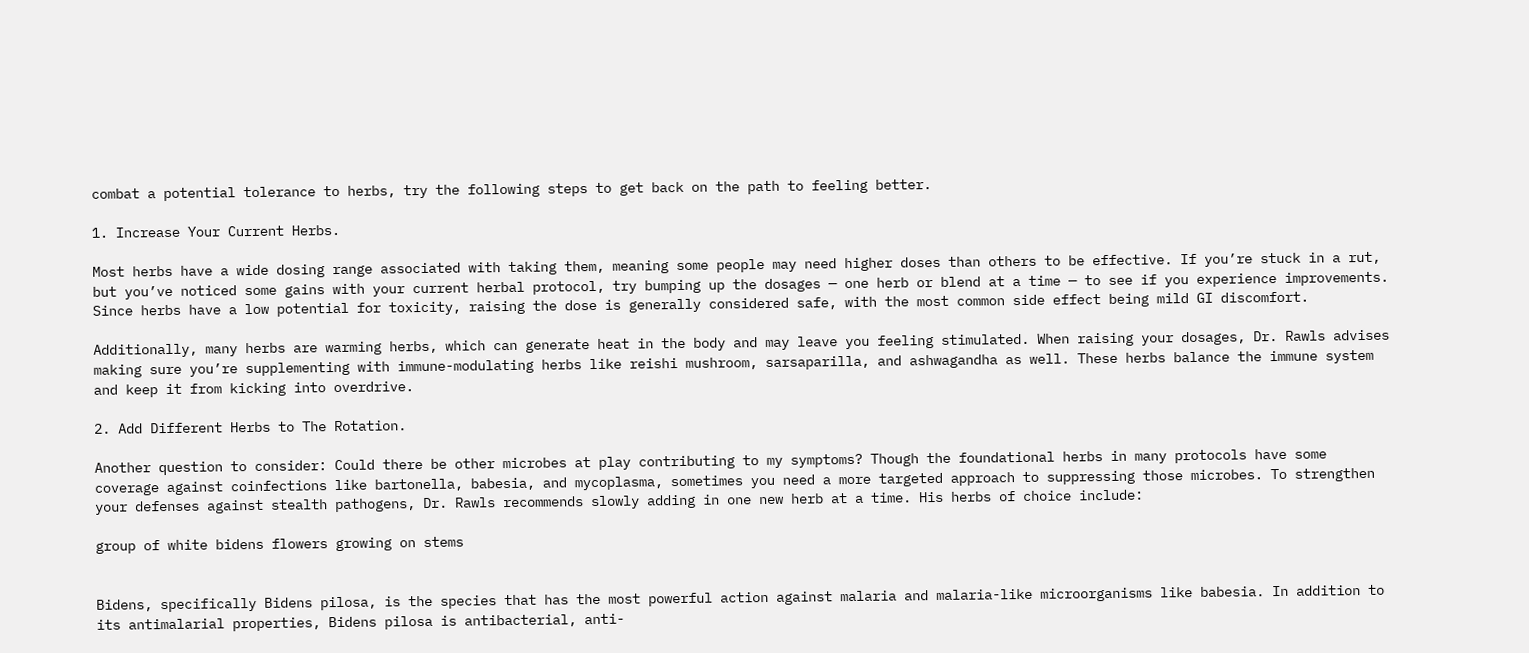combat a potential tolerance to herbs, try the following steps to get back on the path to feeling better.

1. Increase Your Current Herbs.

Most herbs have a wide dosing range associated with taking them, meaning some people may need higher doses than others to be effective. If you’re stuck in a rut, but you’ve noticed some gains with your current herbal protocol, try bumping up the dosages — one herb or blend at a time — to see if you experience improvements. Since herbs have a low potential for toxicity, raising the dose is generally considered safe, with the most common side effect being mild GI discomfort.

Additionally, many herbs are warming herbs, which can generate heat in the body and may leave you feeling stimulated. When raising your dosages, Dr. Rawls advises making sure you’re supplementing with immune-modulating herbs like reishi mushroom, sarsaparilla, and ashwagandha as well. These herbs balance the immune system and keep it from kicking into overdrive.

2. Add Different Herbs to The Rotation.

Another question to consider: Could there be other microbes at play contributing to my symptoms? Though the foundational herbs in many protocols have some coverage against coinfections like bartonella, babesia, and mycoplasma, sometimes you need a more targeted approach to suppressing those microbes. To strengthen your defenses against stealth pathogens, Dr. Rawls recommends slowly adding in one new herb at a time. His herbs of choice include:

group of white bidens flowers growing on stems


Bidens, specifically Bidens pilosa, is the species that has the most powerful action against malaria and malaria-like microorganisms like babesia. In addition to its antimalarial properties, Bidens pilosa is antibacterial, anti-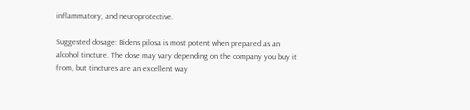inflammatory, and neuroprotective.

Suggested dosage: Bidens pilosa is most potent when prepared as an alcohol tincture. The dose may vary depending on the company you buy it from, but tinctures are an excellent way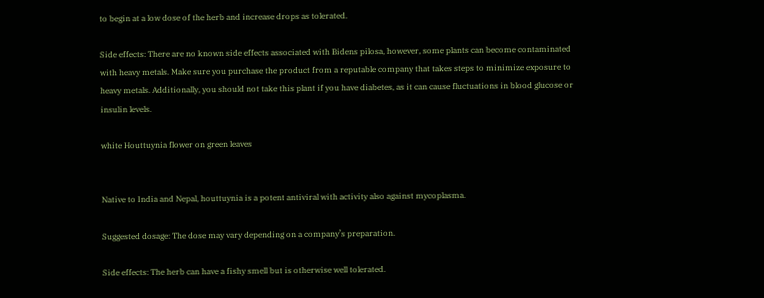to begin at a low dose of the herb and increase drops as tolerated.

Side effects: There are no known side effects associated with Bidens pilosa, however, some plants can become contaminated with heavy metals. Make sure you purchase the product from a reputable company that takes steps to minimize exposure to heavy metals. Additionally, you should not take this plant if you have diabetes, as it can cause fluctuations in blood glucose or insulin levels.

white Houttuynia flower on green leaves


Native to India and Nepal, houttuynia is a potent antiviral with activity also against mycoplasma.

Suggested dosage: The dose may vary depending on a company’s preparation.

Side effects: The herb can have a fishy smell but is otherwise well tolerated.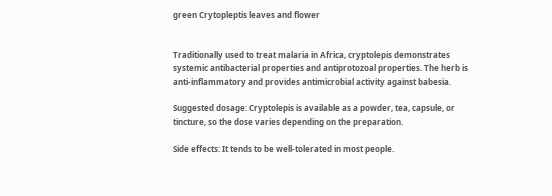green Crytopleptis leaves and flower


Traditionally used to treat malaria in Africa, cryptolepis demonstrates systemic antibacterial properties and antiprotozoal properties. The herb is anti-inflammatory and provides antimicrobial activity against babesia.

Suggested dosage: Cryptolepis is available as a powder, tea, capsule, or tincture, so the dose varies depending on the preparation.

Side effects: It tends to be well-tolerated in most people.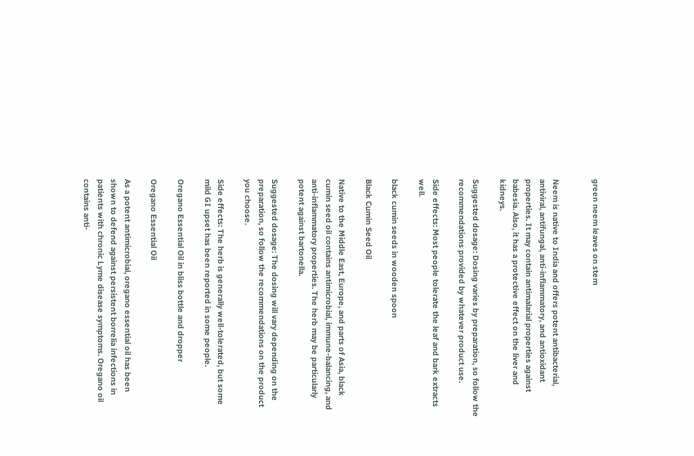green neem leaves on stem


Neem is native to India and offers potent antibacterial, antiviral, antifungal, anti-inflammatory, and antioxidant properties. It may contain antimalarial properties against babesia. Also, it has a protective effect on the liver and kidneys.

Suggested dosage: Dosing varies by preparation, so follow the recommendations provided by whatever product use.

Side effects: Most people tolerate the leaf and bark extracts well.

black cumin seeds in wooden spoon

Black Cumin Seed Oil

Native to the Middle East, Europe, and parts of Asia, black cumin seed oil contains antimicrobial, immune-balancing, and anti-inflammatory properties. The herb may be particularly potent against bartonella.

Suggested dosage: The dosing will vary depending on the preparation, so follow the recommendations on the product you choose.

Side effects: The herb is generally well-tolerated, but some mild GI upset has been reported in some people.

Oregano Essential Oil in bliss bottle and dropper

Oregano Essential Oil

As a potent antimicrobial, oregano essential oil has been shown to defend against persistent borrelia infections in patients with chronic Lyme disease symptoms. Oregano oil contains anti-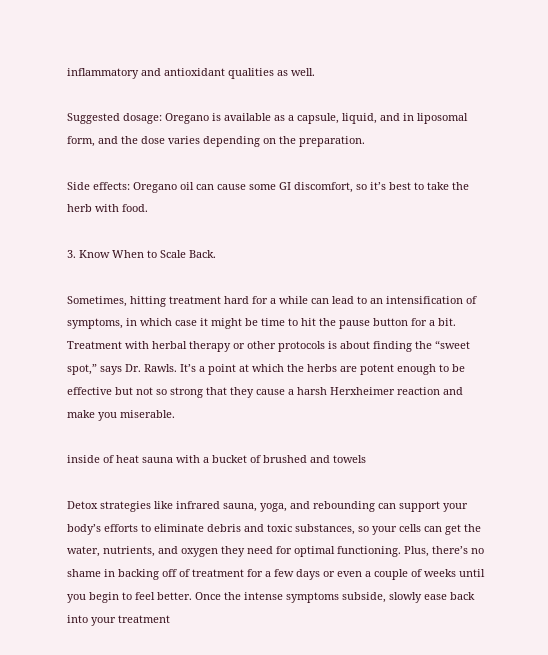inflammatory and antioxidant qualities as well.

Suggested dosage: Oregano is available as a capsule, liquid, and in liposomal form, and the dose varies depending on the preparation.

Side effects: Oregano oil can cause some GI discomfort, so it’s best to take the herb with food.

3. Know When to Scale Back.

Sometimes, hitting treatment hard for a while can lead to an intensification of symptoms, in which case it might be time to hit the pause button for a bit. Treatment with herbal therapy or other protocols is about finding the “sweet spot,” says Dr. Rawls. It’s a point at which the herbs are potent enough to be effective but not so strong that they cause a harsh Herxheimer reaction and make you miserable.

inside of heat sauna with a bucket of brushed and towels

Detox strategies like infrared sauna, yoga, and rebounding can support your body’s efforts to eliminate debris and toxic substances, so your cells can get the water, nutrients, and oxygen they need for optimal functioning. Plus, there’s no shame in backing off of treatment for a few days or even a couple of weeks until you begin to feel better. Once the intense symptoms subside, slowly ease back into your treatment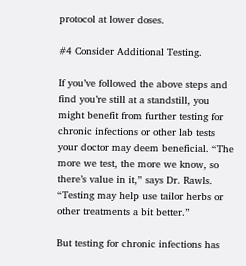protocol at lower doses.

#4 Consider Additional Testing.

If you’ve followed the above steps and find you’re still at a standstill, you might benefit from further testing for chronic infections or other lab tests your doctor may deem beneficial. “The more we test, the more we know, so there’s value in it,” says Dr. Rawls. “Testing may help use tailor herbs or other treatments a bit better.”

But testing for chronic infections has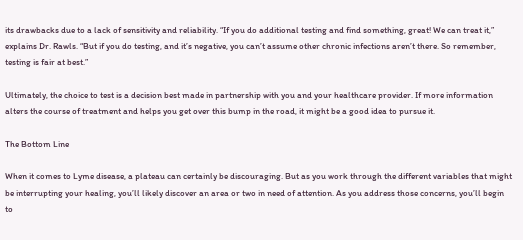its drawbacks due to a lack of sensitivity and reliability. “If you do additional testing and find something, great! We can treat it,” explains Dr. Rawls. “But if you do testing, and it’s negative, you can’t assume other chronic infections aren’t there. So remember, testing is fair at best.”

Ultimately, the choice to test is a decision best made in partnership with you and your healthcare provider. If more information alters the course of treatment and helps you get over this bump in the road, it might be a good idea to pursue it.

The Bottom Line

When it comes to Lyme disease, a plateau can certainly be discouraging. But as you work through the different variables that might be interrupting your healing, you’ll likely discover an area or two in need of attention. As you address those concerns, you’ll begin to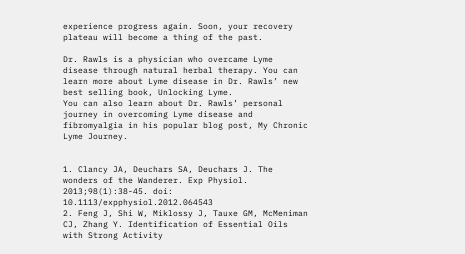experience progress again. Soon, your recovery plateau will become a thing of the past.

Dr. Rawls is a physician who overcame Lyme disease through natural herbal therapy. You can learn more about Lyme disease in Dr. Rawls’ new best selling book, Unlocking Lyme.
You can also learn about Dr. Rawls’ personal journey in overcoming Lyme disease and fibromyalgia in his popular blog post, My Chronic Lyme Journey.


1. Clancy JA, Deuchars SA, Deuchars J. The wonders of the Wanderer. Exp Physiol. 2013;98(1):38-45. doi: 10.1113/expphysiol.2012.064543
2. Feng J, Shi W, Miklossy J, Tauxe GM, McMeniman CJ, Zhang Y. Identification of Essential Oils with Strong Activity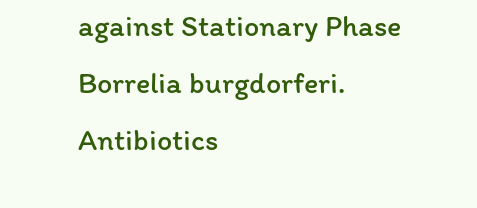against Stationary Phase Borrelia burgdorferi. Antibiotics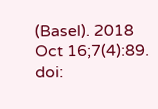(Basel). 2018 Oct 16;7(4):89. doi: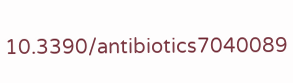10.3390/antibiotics7040089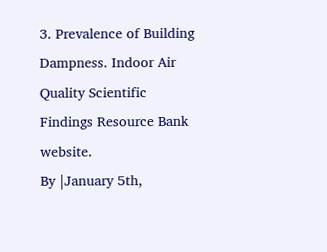3. Prevalence of Building Dampness. Indoor Air Quality Scientific Findings Resource Bank website.
By |January 5th,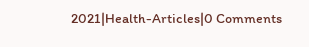2021|Health-Articles|0 Comments